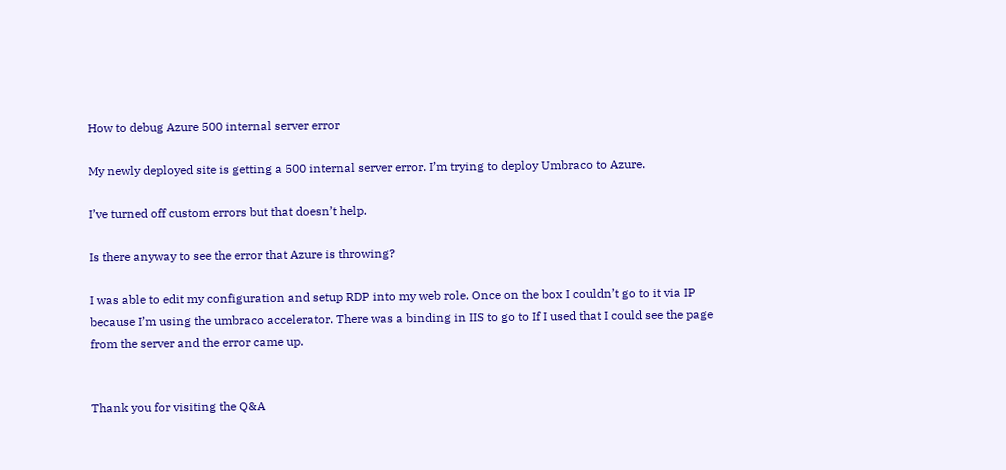How to debug Azure 500 internal server error

My newly deployed site is getting a 500 internal server error. I’m trying to deploy Umbraco to Azure.

I’ve turned off custom errors but that doesn’t help.

Is there anyway to see the error that Azure is throwing?

I was able to edit my configuration and setup RDP into my web role. Once on the box I couldn’t go to it via IP because I’m using the umbraco accelerator. There was a binding in IIS to go to If I used that I could see the page from the server and the error came up.


Thank you for visiting the Q&A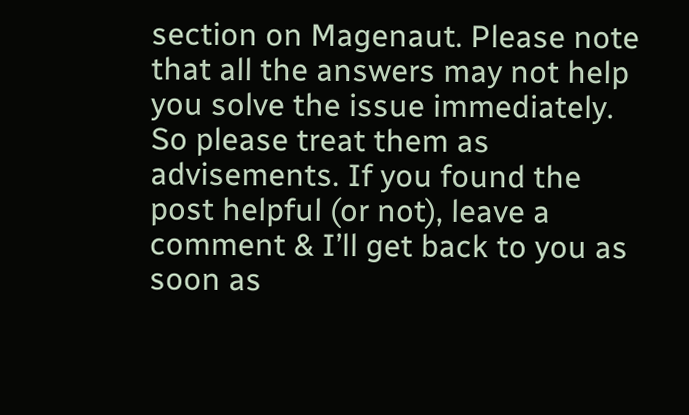section on Magenaut. Please note that all the answers may not help you solve the issue immediately. So please treat them as advisements. If you found the post helpful (or not), leave a comment & I’ll get back to you as soon as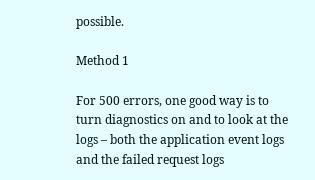possible.

Method 1

For 500 errors, one good way is to turn diagnostics on and to look at the logs – both the application event logs and the failed request logs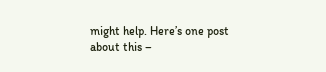might help. Here’s one post about this –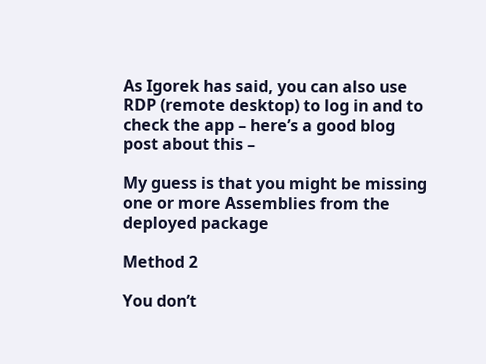As Igorek has said, you can also use RDP (remote desktop) to log in and to check the app – here’s a good blog post about this –

My guess is that you might be missing one or more Assemblies from the deployed package

Method 2

You don’t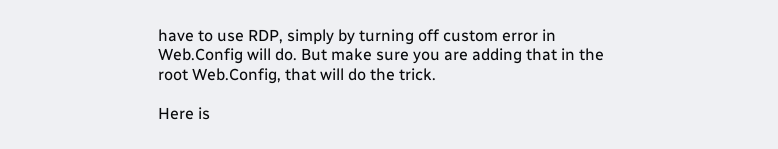have to use RDP, simply by turning off custom error in Web.Config will do. But make sure you are adding that in the root Web.Config, that will do the trick.

Here is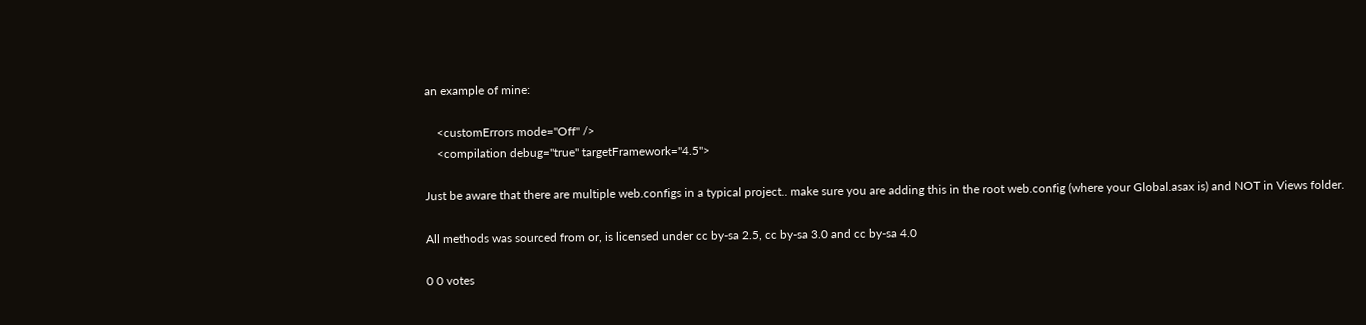an example of mine:

    <customErrors mode="Off" />
    <compilation debug="true" targetFramework="4.5">

Just be aware that there are multiple web.configs in a typical project.. make sure you are adding this in the root web.config (where your Global.asax is) and NOT in Views folder.

All methods was sourced from or, is licensed under cc by-sa 2.5, cc by-sa 3.0 and cc by-sa 4.0

0 0 votes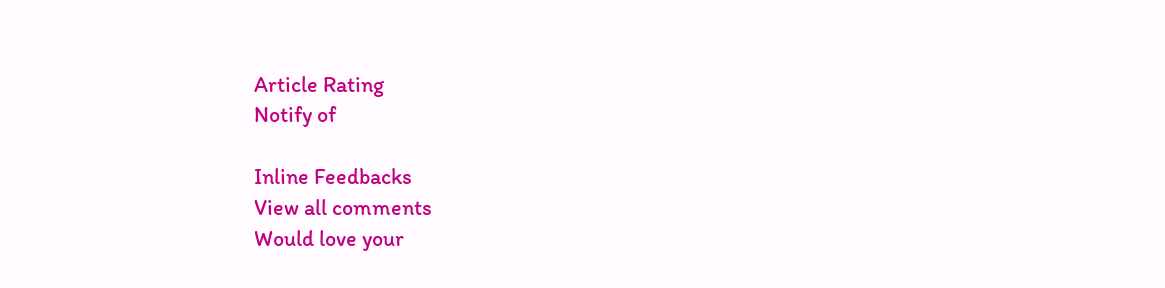Article Rating
Notify of

Inline Feedbacks
View all comments
Would love your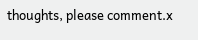thoughts, please comment.x